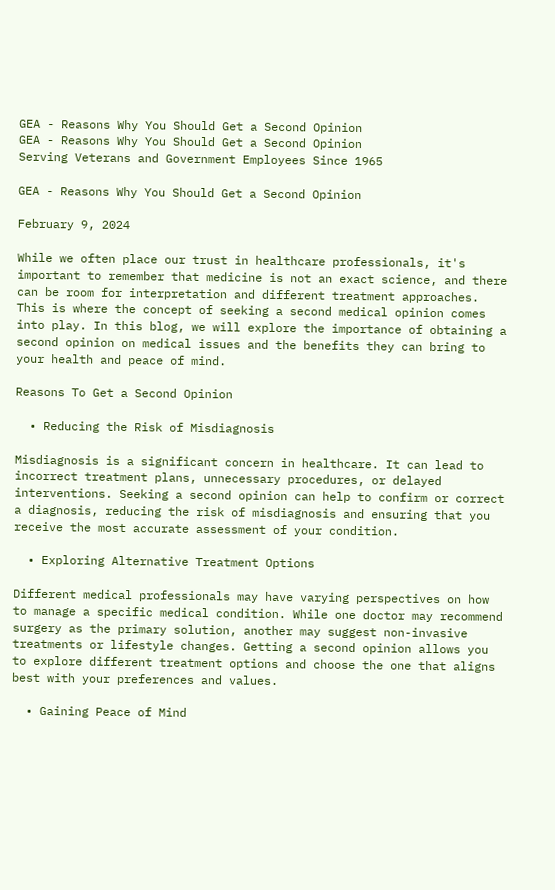GEA - Reasons Why You Should Get a Second Opinion
GEA - Reasons Why You Should Get a Second Opinion
Serving Veterans and Government Employees Since 1965

GEA - Reasons Why You Should Get a Second Opinion

February 9, 2024

While we often place our trust in healthcare professionals, it's important to remember that medicine is not an exact science, and there can be room for interpretation and different treatment approaches. This is where the concept of seeking a second medical opinion comes into play. In this blog, we will explore the importance of obtaining a second opinion on medical issues and the benefits they can bring to your health and peace of mind.

Reasons To Get a Second Opinion

  • Reducing the Risk of Misdiagnosis

Misdiagnosis is a significant concern in healthcare. It can lead to incorrect treatment plans, unnecessary procedures, or delayed interventions. Seeking a second opinion can help to confirm or correct a diagnosis, reducing the risk of misdiagnosis and ensuring that you receive the most accurate assessment of your condition.

  • Exploring Alternative Treatment Options

Different medical professionals may have varying perspectives on how to manage a specific medical condition. While one doctor may recommend surgery as the primary solution, another may suggest non-invasive treatments or lifestyle changes. Getting a second opinion allows you to explore different treatment options and choose the one that aligns best with your preferences and values.

  • Gaining Peace of Mind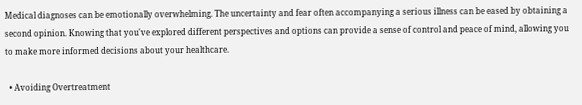Medical diagnoses can be emotionally overwhelming. The uncertainty and fear often accompanying a serious illness can be eased by obtaining a second opinion. Knowing that you've explored different perspectives and options can provide a sense of control and peace of mind, allowing you to make more informed decisions about your healthcare.

  • Avoiding Overtreatment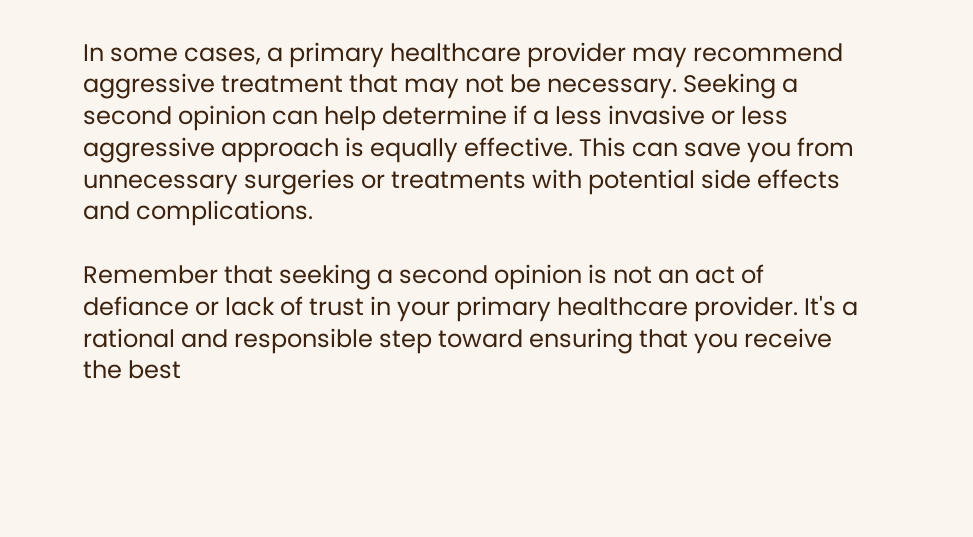In some cases, a primary healthcare provider may recommend aggressive treatment that may not be necessary. Seeking a second opinion can help determine if a less invasive or less aggressive approach is equally effective. This can save you from unnecessary surgeries or treatments with potential side effects and complications.

Remember that seeking a second opinion is not an act of defiance or lack of trust in your primary healthcare provider. It's a rational and responsible step toward ensuring that you receive the best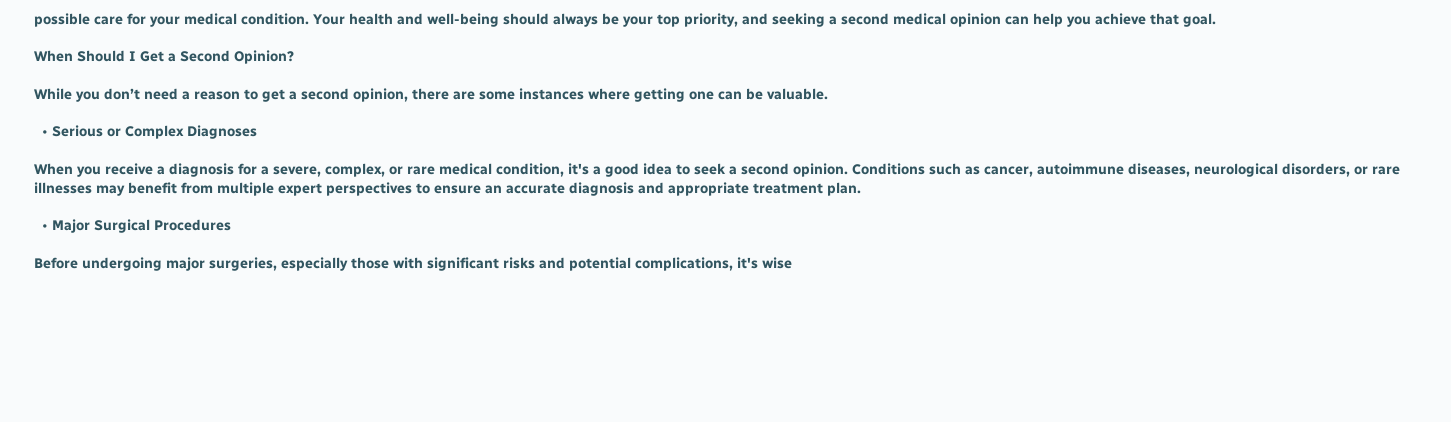possible care for your medical condition. Your health and well-being should always be your top priority, and seeking a second medical opinion can help you achieve that goal.

When Should I Get a Second Opinion?

While you don’t need a reason to get a second opinion, there are some instances where getting one can be valuable.

  • Serious or Complex Diagnoses

When you receive a diagnosis for a severe, complex, or rare medical condition, it's a good idea to seek a second opinion. Conditions such as cancer, autoimmune diseases, neurological disorders, or rare illnesses may benefit from multiple expert perspectives to ensure an accurate diagnosis and appropriate treatment plan.

  • Major Surgical Procedures

Before undergoing major surgeries, especially those with significant risks and potential complications, it's wise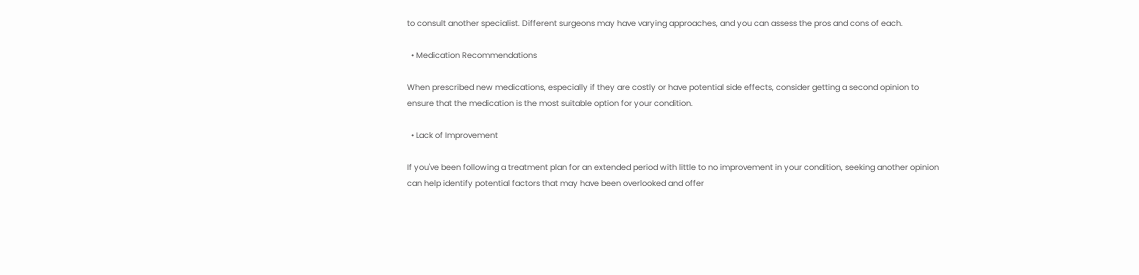to consult another specialist. Different surgeons may have varying approaches, and you can assess the pros and cons of each.

  • Medication Recommendations

When prescribed new medications, especially if they are costly or have potential side effects, consider getting a second opinion to ensure that the medication is the most suitable option for your condition.

  • Lack of Improvement

If you've been following a treatment plan for an extended period with little to no improvement in your condition, seeking another opinion can help identify potential factors that may have been overlooked and offer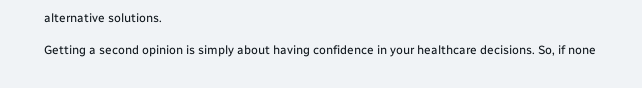alternative solutions.

Getting a second opinion is simply about having confidence in your healthcare decisions. So, if none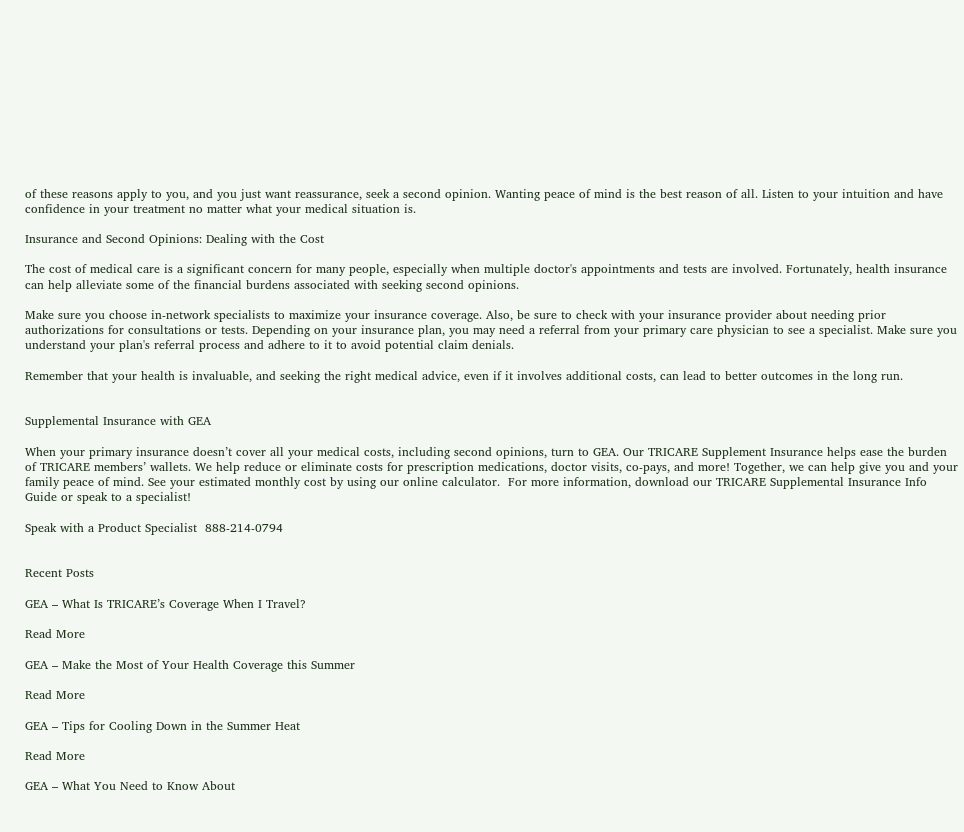of these reasons apply to you, and you just want reassurance, seek a second opinion. Wanting peace of mind is the best reason of all. Listen to your intuition and have confidence in your treatment no matter what your medical situation is.

Insurance and Second Opinions: Dealing with the Cost

The cost of medical care is a significant concern for many people, especially when multiple doctor's appointments and tests are involved. Fortunately, health insurance can help alleviate some of the financial burdens associated with seeking second opinions.

Make sure you choose in-network specialists to maximize your insurance coverage. Also, be sure to check with your insurance provider about needing prior authorizations for consultations or tests. Depending on your insurance plan, you may need a referral from your primary care physician to see a specialist. Make sure you understand your plan's referral process and adhere to it to avoid potential claim denials.

Remember that your health is invaluable, and seeking the right medical advice, even if it involves additional costs, can lead to better outcomes in the long run.


Supplemental Insurance with GEA

When your primary insurance doesn’t cover all your medical costs, including second opinions, turn to GEA. Our TRICARE Supplement Insurance helps ease the burden of TRICARE members’ wallets. We help reduce or eliminate costs for prescription medications, doctor visits, co-pays, and more! Together, we can help give you and your family peace of mind. See your estimated monthly cost by using our online calculator.  For more information, download our TRICARE Supplemental Insurance Info Guide or speak to a specialist!

Speak with a Product Specialist  888-214-0794


Recent Posts

GEA – What Is TRICARE’s Coverage When I Travel?

Read More

GEA – Make the Most of Your Health Coverage this Summer

Read More

GEA – Tips for Cooling Down in the Summer Heat

Read More

GEA – What You Need to Know About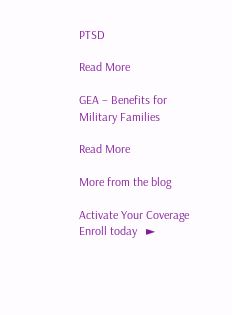PTSD

Read More

GEA – Benefits for Military Families

Read More

More from the blog

Activate Your Coverage Enroll today   ►